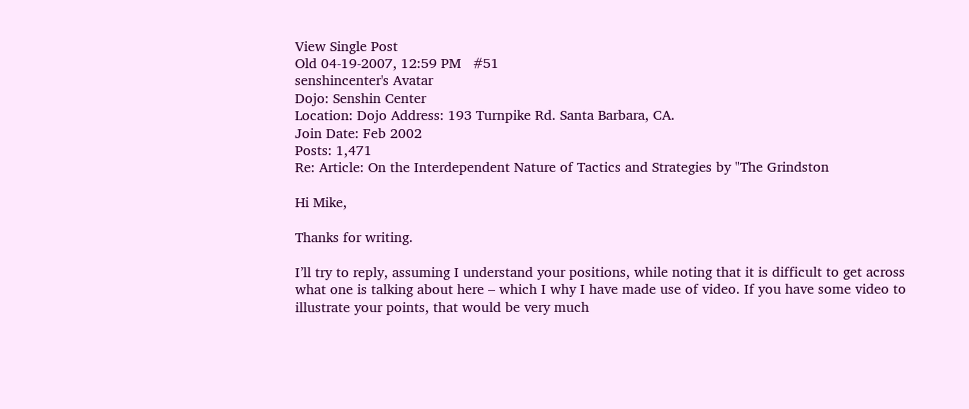View Single Post
Old 04-19-2007, 12:59 PM   #51
senshincenter's Avatar
Dojo: Senshin Center
Location: Dojo Address: 193 Turnpike Rd. Santa Barbara, CA.
Join Date: Feb 2002
Posts: 1,471
Re: Article: On the Interdependent Nature of Tactics and Strategies by "The Grindston

Hi Mike,

Thanks for writing.

I’ll try to reply, assuming I understand your positions, while noting that it is difficult to get across what one is talking about here – which I why I have made use of video. If you have some video to illustrate your points, that would be very much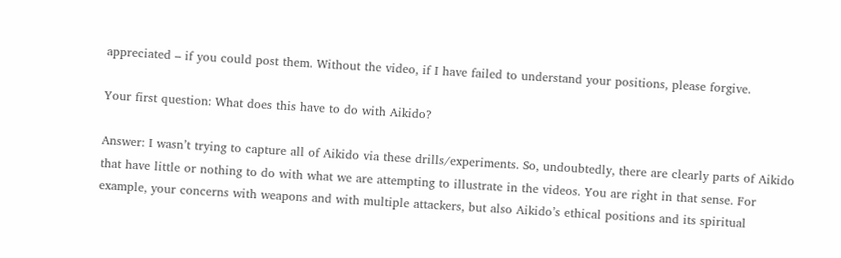appreciated – if you could post them. Without the video, if I have failed to understand your positions, please forgive.

Your first question: What does this have to do with Aikido?

Answer: I wasn’t trying to capture all of Aikido via these drills/experiments. So, undoubtedly, there are clearly parts of Aikido that have little or nothing to do with what we are attempting to illustrate in the videos. You are right in that sense. For example, your concerns with weapons and with multiple attackers, but also Aikido’s ethical positions and its spiritual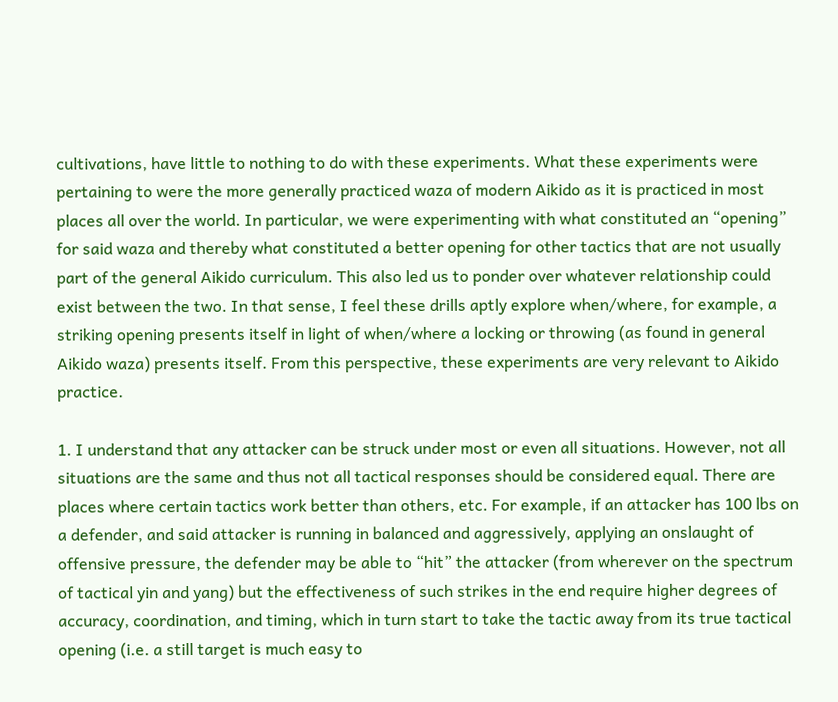cultivations, have little to nothing to do with these experiments. What these experiments were pertaining to were the more generally practiced waza of modern Aikido as it is practiced in most places all over the world. In particular, we were experimenting with what constituted an “opening” for said waza and thereby what constituted a better opening for other tactics that are not usually part of the general Aikido curriculum. This also led us to ponder over whatever relationship could exist between the two. In that sense, I feel these drills aptly explore when/where, for example, a striking opening presents itself in light of when/where a locking or throwing (as found in general Aikido waza) presents itself. From this perspective, these experiments are very relevant to Aikido practice.

1. I understand that any attacker can be struck under most or even all situations. However, not all situations are the same and thus not all tactical responses should be considered equal. There are places where certain tactics work better than others, etc. For example, if an attacker has 100 lbs on a defender, and said attacker is running in balanced and aggressively, applying an onslaught of offensive pressure, the defender may be able to “hit” the attacker (from wherever on the spectrum of tactical yin and yang) but the effectiveness of such strikes in the end require higher degrees of accuracy, coordination, and timing, which in turn start to take the tactic away from its true tactical opening (i.e. a still target is much easy to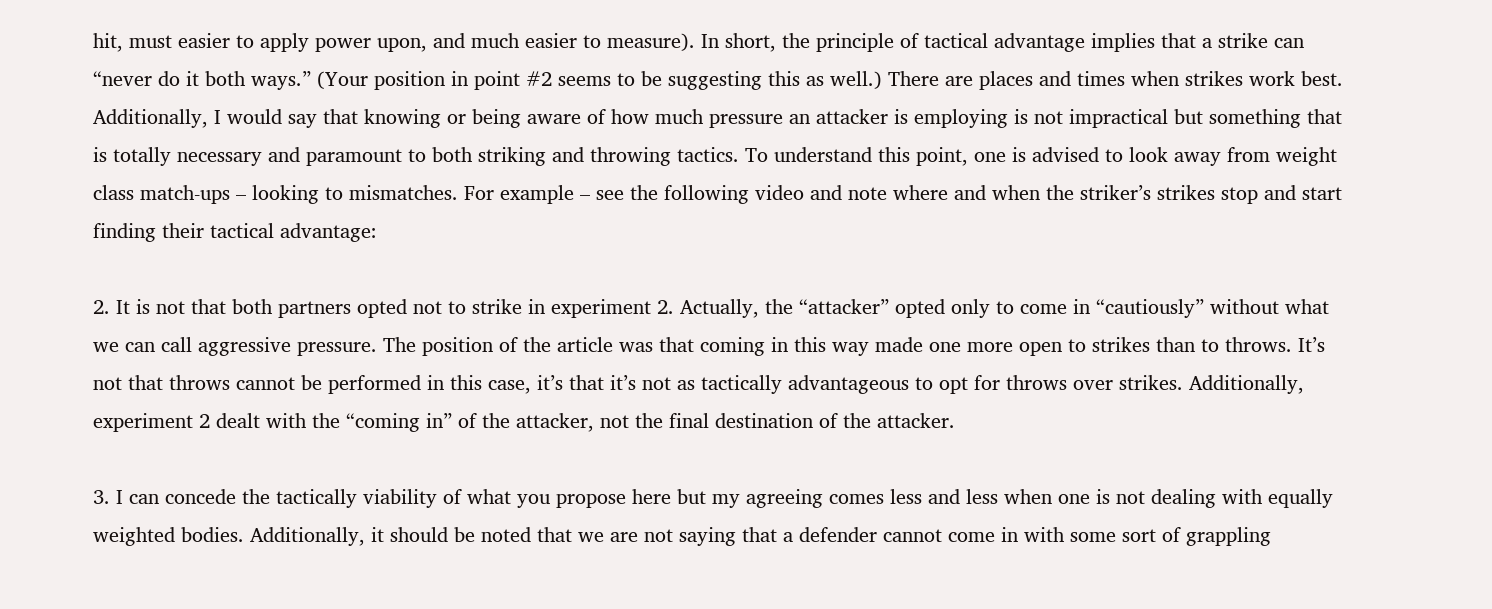hit, must easier to apply power upon, and much easier to measure). In short, the principle of tactical advantage implies that a strike can “never do it both ways.” (Your position in point #2 seems to be suggesting this as well.) There are places and times when strikes work best. Additionally, I would say that knowing or being aware of how much pressure an attacker is employing is not impractical but something that is totally necessary and paramount to both striking and throwing tactics. To understand this point, one is advised to look away from weight class match-ups – looking to mismatches. For example – see the following video and note where and when the striker’s strikes stop and start finding their tactical advantage:

2. It is not that both partners opted not to strike in experiment 2. Actually, the “attacker” opted only to come in “cautiously” without what we can call aggressive pressure. The position of the article was that coming in this way made one more open to strikes than to throws. It’s not that throws cannot be performed in this case, it’s that it’s not as tactically advantageous to opt for throws over strikes. Additionally, experiment 2 dealt with the “coming in” of the attacker, not the final destination of the attacker.

3. I can concede the tactically viability of what you propose here but my agreeing comes less and less when one is not dealing with equally weighted bodies. Additionally, it should be noted that we are not saying that a defender cannot come in with some sort of grappling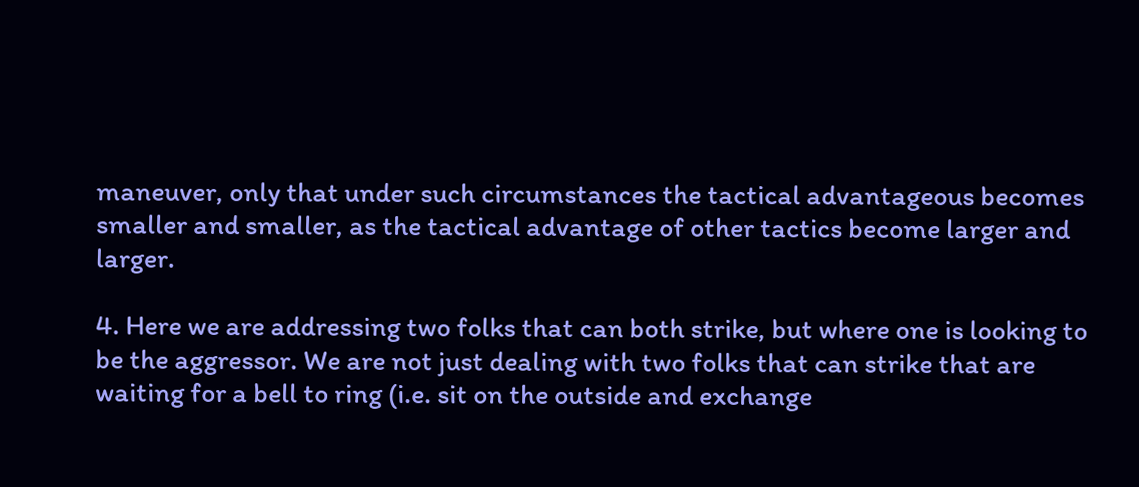maneuver, only that under such circumstances the tactical advantageous becomes smaller and smaller, as the tactical advantage of other tactics become larger and larger.

4. Here we are addressing two folks that can both strike, but where one is looking to be the aggressor. We are not just dealing with two folks that can strike that are waiting for a bell to ring (i.e. sit on the outside and exchange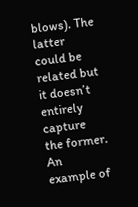blows). The latter could be related but it doesn’t entirely capture the former. An example of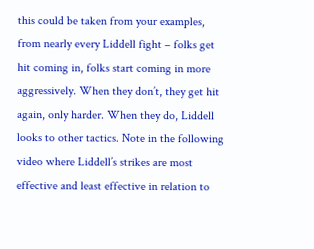this could be taken from your examples, from nearly every Liddell fight – folks get hit coming in, folks start coming in more aggressively. When they don’t, they get hit again, only harder. When they do, Liddell looks to other tactics. Note in the following video where Liddell’s strikes are most effective and least effective in relation to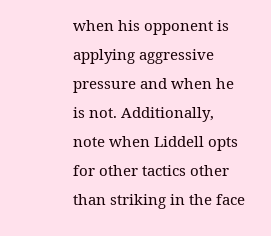when his opponent is applying aggressive pressure and when he is not. Additionally, note when Liddell opts for other tactics other than striking in the face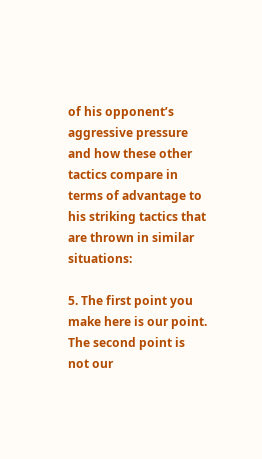of his opponent’s aggressive pressure and how these other tactics compare in terms of advantage to his striking tactics that are thrown in similar situations:

5. The first point you make here is our point. The second point is not our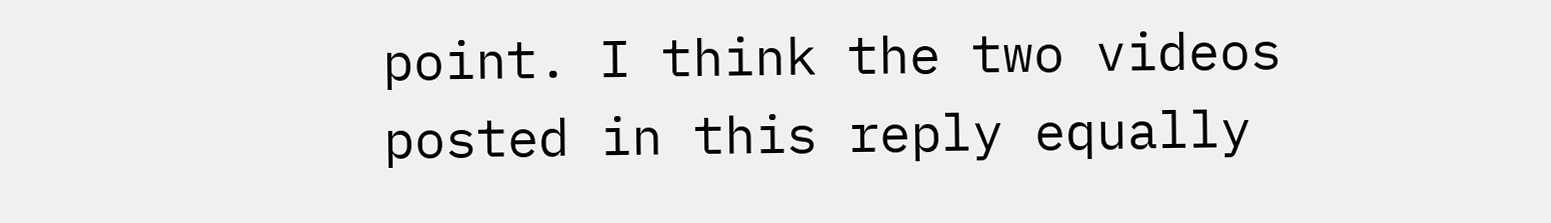point. I think the two videos posted in this reply equally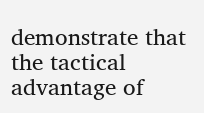demonstrate that the tactical advantage of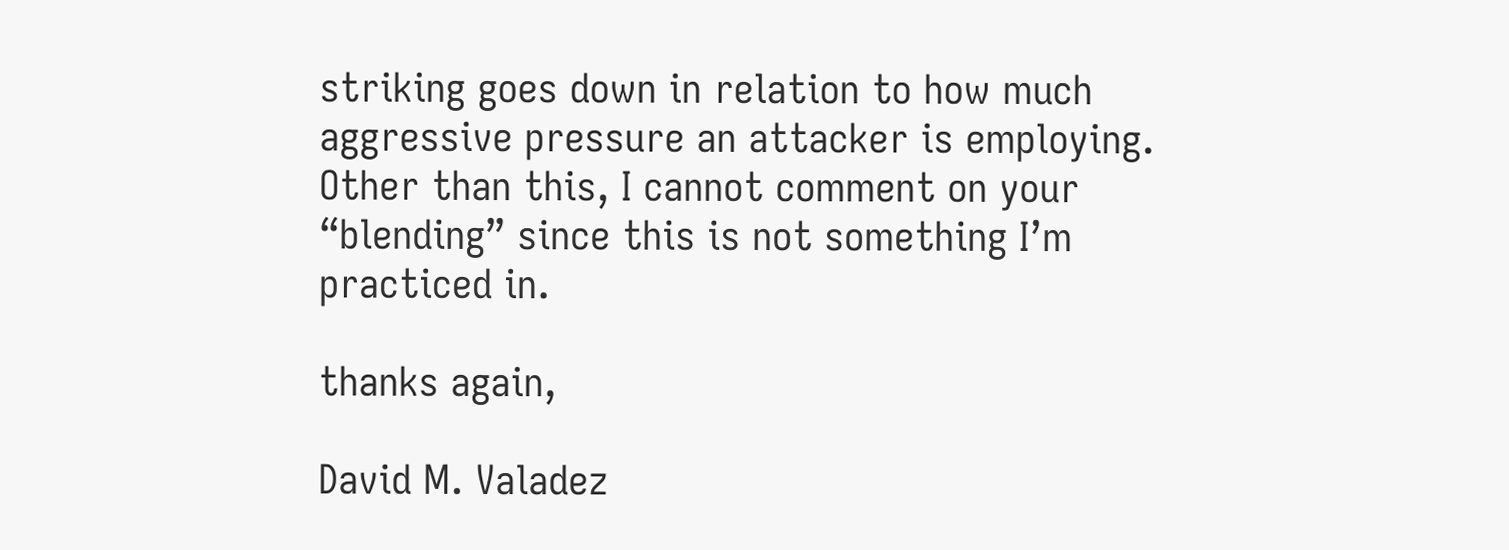striking goes down in relation to how much aggressive pressure an attacker is employing. Other than this, I cannot comment on your “blending” since this is not something I’m practiced in.

thanks again,

David M. Valadez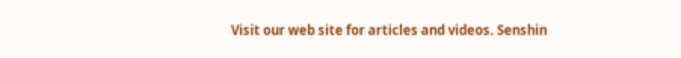Visit our web site for articles and videos. Senshin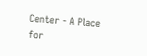Center - A Place for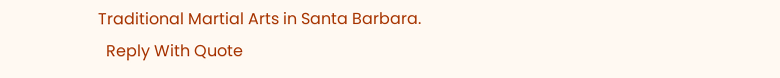Traditional Martial Arts in Santa Barbara.
  Reply With Quote